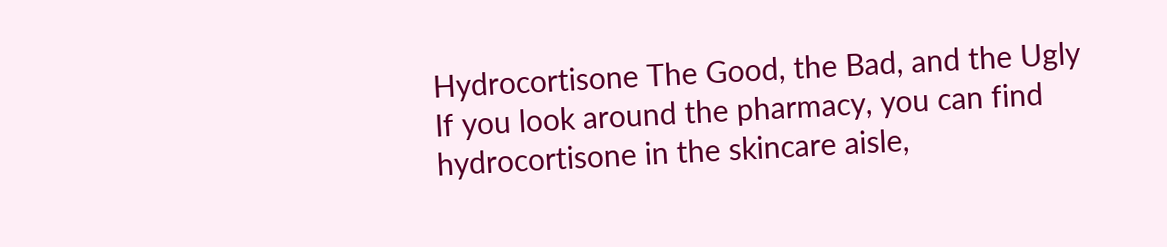Hydrocortisone The Good, the Bad, and the Ugly If you look around the pharmacy, you can find hydrocortisone in the skincare aisle,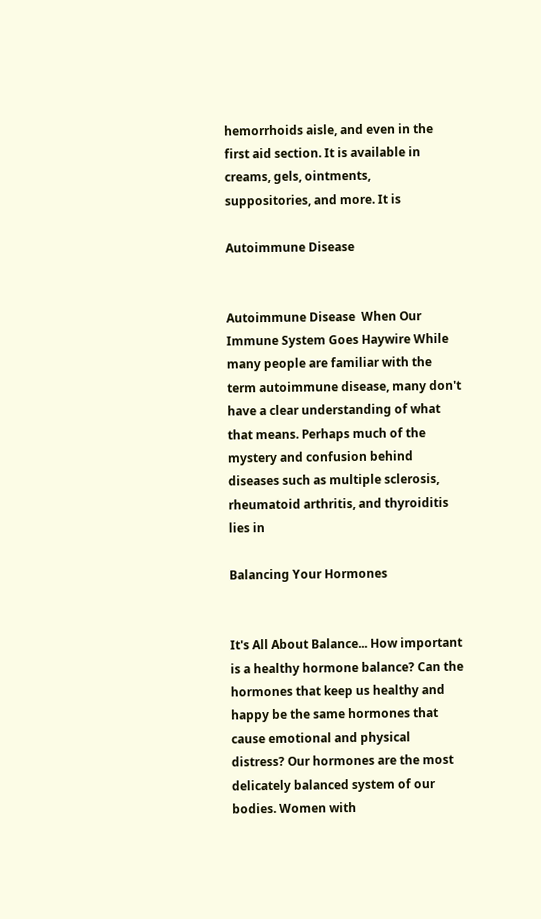hemorrhoids aisle, and even in the first aid section. It is available in creams, gels, ointments, suppositories, and more. It is

Autoimmune Disease


Autoimmune Disease  When Our Immune System Goes Haywire While many people are familiar with the term autoimmune disease, many don't have a clear understanding of what that means. Perhaps much of the mystery and confusion behind diseases such as multiple sclerosis, rheumatoid arthritis, and thyroiditis lies in

Balancing Your Hormones


It's All About Balance... How important is a healthy hormone balance? Can the hormones that keep us healthy and happy be the same hormones that cause emotional and physical distress? Our hormones are the most delicately balanced system of our bodies. Women with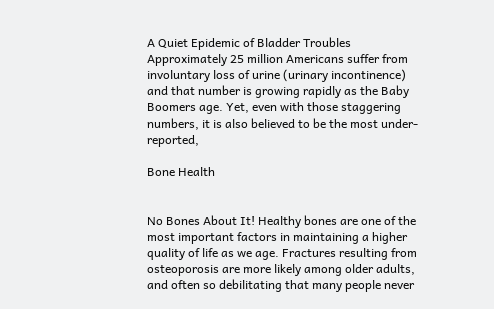A Quiet Epidemic of Bladder Troubles Approximately 25 million Americans suffer from involuntary loss of urine (urinary incontinence) and that number is growing rapidly as the Baby Boomers age. Yet, even with those staggering numbers, it is also believed to be the most under-reported,

Bone Health


No Bones About It! Healthy bones are one of the most important factors in maintaining a higher quality of life as we age. Fractures resulting from osteoporosis are more likely among older adults, and often so debilitating that many people never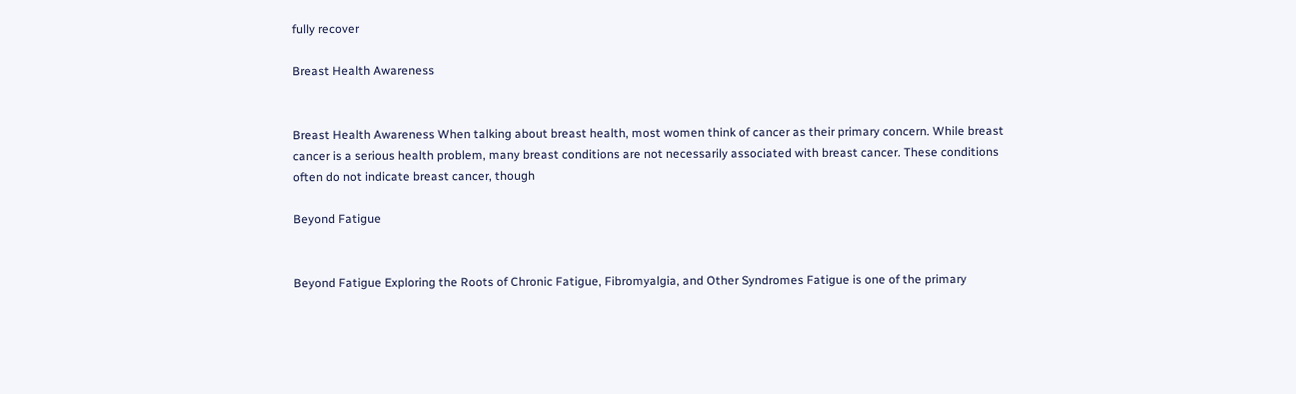fully recover

Breast Health Awareness


Breast Health Awareness When talking about breast health, most women think of cancer as their primary concern. While breast cancer is a serious health problem, many breast conditions are not necessarily associated with breast cancer. These conditions often do not indicate breast cancer, though

Beyond Fatigue


Beyond Fatigue Exploring the Roots of Chronic Fatigue, Fibromyalgia, and Other Syndromes Fatigue is one of the primary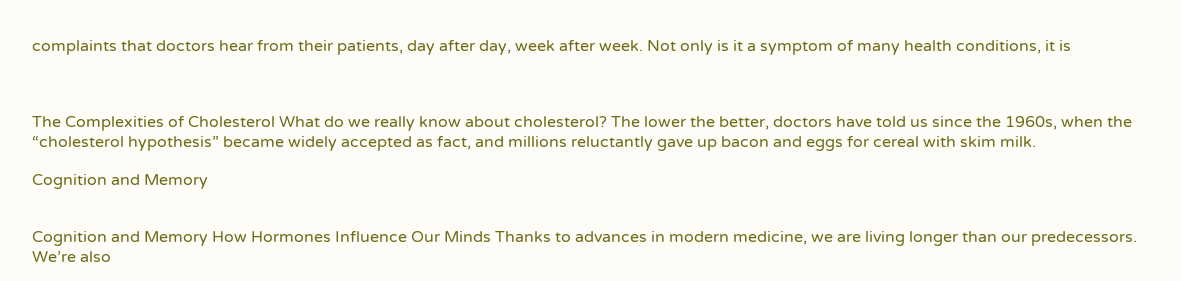complaints that doctors hear from their patients, day after day, week after week. Not only is it a symptom of many health conditions, it is



The Complexities of Cholesterol What do we really know about cholesterol? The lower the better, doctors have told us since the 1960s, when the “cholesterol hypothesis” became widely accepted as fact, and millions reluctantly gave up bacon and eggs for cereal with skim milk.

Cognition and Memory


Cognition and Memory How Hormones Influence Our Minds Thanks to advances in modern medicine, we are living longer than our predecessors. We’re also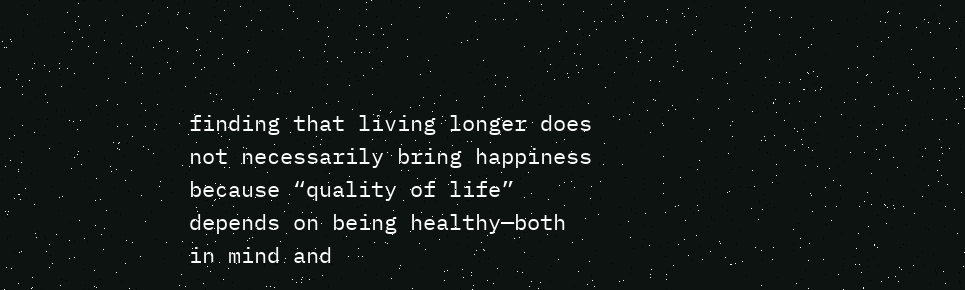finding that living longer does not necessarily bring happiness because “quality of life” depends on being healthy—both in mind and